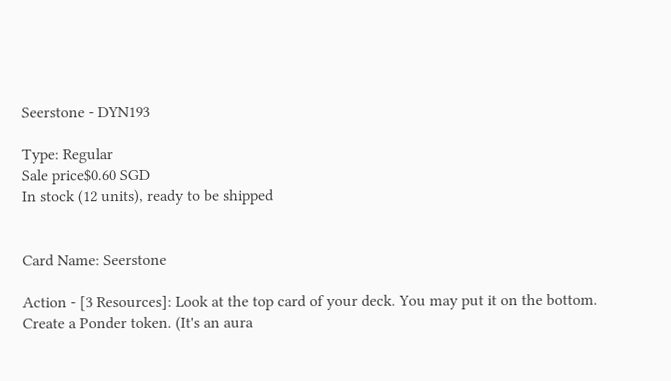Seerstone - DYN193

Type: Regular
Sale price$0.60 SGD
In stock (12 units), ready to be shipped


Card Name: Seerstone

Action - [3 Resources]: Look at the top card of your deck. You may put it on the bottom. Create a Ponder token. (It's an aura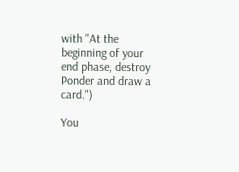with "At the beginning of your end phase, destroy Ponder and draw a card.")

You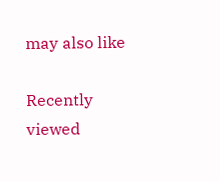may also like

Recently viewed